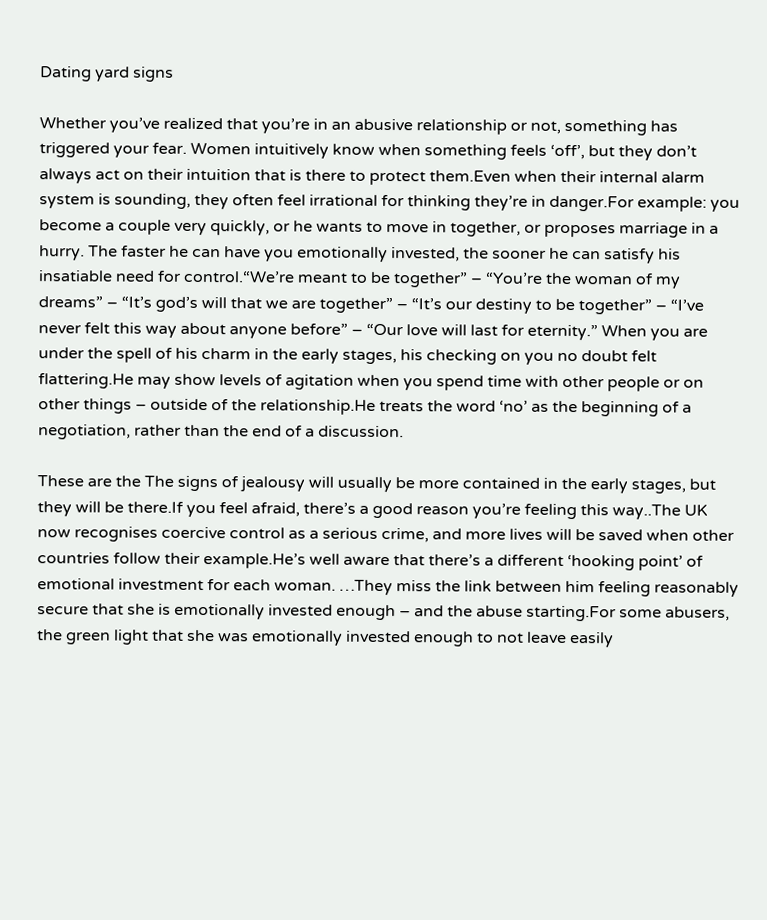Dating yard signs

Whether you’ve realized that you’re in an abusive relationship or not, something has triggered your fear. Women intuitively know when something feels ‘off’, but they don’t always act on their intuition that is there to protect them.Even when their internal alarm system is sounding, they often feel irrational for thinking they’re in danger.For example: you become a couple very quickly, or he wants to move in together, or proposes marriage in a hurry. The faster he can have you emotionally invested, the sooner he can satisfy his insatiable need for control.“We’re meant to be together” – “You’re the woman of my dreams” – “It’s god’s will that we are together” – “It’s our destiny to be together” – “I’ve never felt this way about anyone before” – “Our love will last for eternity.” When you are under the spell of his charm in the early stages, his checking on you no doubt felt flattering.He may show levels of agitation when you spend time with other people or on other things – outside of the relationship.He treats the word ‘no’ as the beginning of a negotiation, rather than the end of a discussion.

These are the The signs of jealousy will usually be more contained in the early stages, but they will be there.If you feel afraid, there’s a good reason you’re feeling this way..The UK now recognises coercive control as a serious crime, and more lives will be saved when other countries follow their example.He’s well aware that there’s a different ‘hooking point’ of emotional investment for each woman. …They miss the link between him feeling reasonably secure that she is emotionally invested enough – and the abuse starting.For some abusers, the green light that she was emotionally invested enough to not leave easily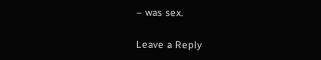– was sex.

Leave a Reply